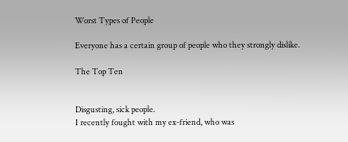Worst Types of People

Everyone has a certain group of people who they strongly dislike.

The Top Ten


Disgusting, sick people.
I recently fought with my ex-friend, who was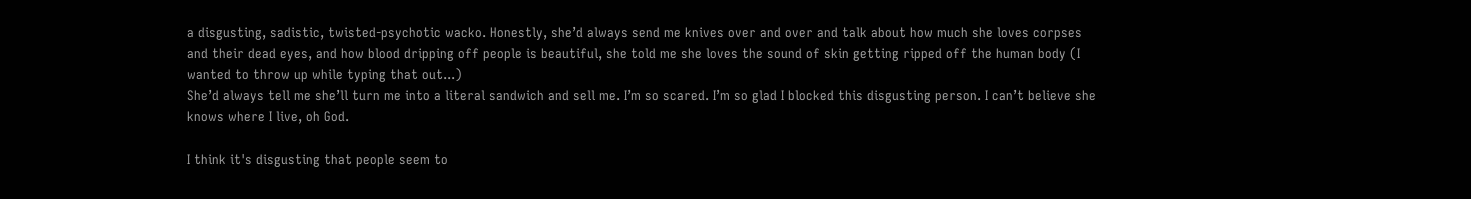a disgusting, sadistic, twisted-psychotic wacko. Honestly, she’d always send me knives over and over and talk about how much she loves corpses and their dead eyes, and how blood dripping off people is beautiful, she told me she loves the sound of skin getting ripped off the human body (I wanted to throw up while typing that out...)
She’d always tell me she’ll turn me into a literal sandwich and sell me. I’m so scared. I’m so glad I blocked this disgusting person. I can’t believe she knows where I live, oh God.

I think it's disgusting that people seem to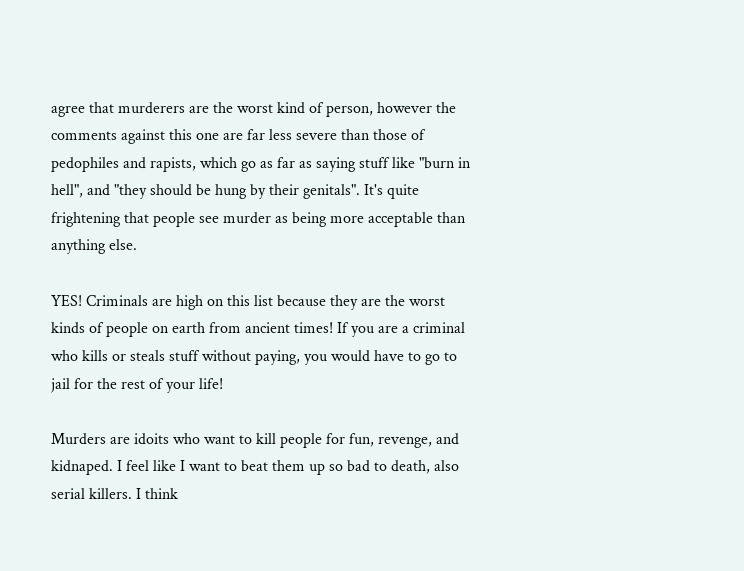agree that murderers are the worst kind of person, however the comments against this one are far less severe than those of pedophiles and rapists, which go as far as saying stuff like "burn in hell", and "they should be hung by their genitals". It's quite frightening that people see murder as being more acceptable than anything else.

YES! Criminals are high on this list because they are the worst kinds of people on earth from ancient times! If you are a criminal who kills or steals stuff without paying, you would have to go to jail for the rest of your life!

Murders are idoits who want to kill people for fun, revenge, and kidnaped. I feel like I want to beat them up so bad to death, also serial killers. I think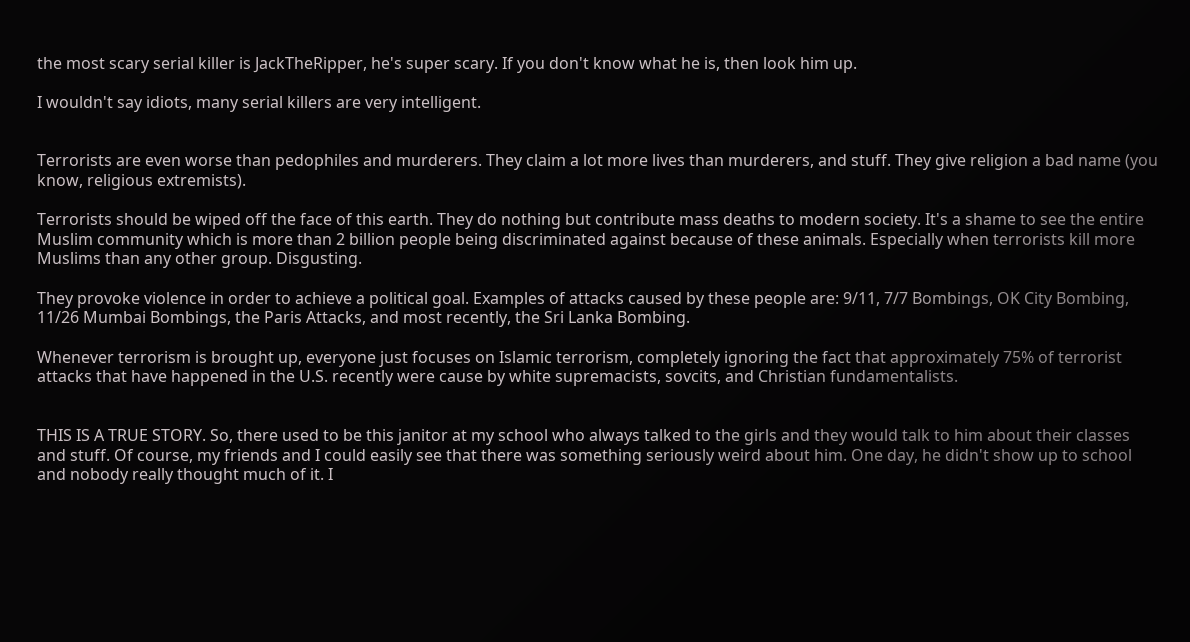the most scary serial killer is JackTheRipper, he's super scary. If you don't know what he is, then look him up.

I wouldn't say idiots, many serial killers are very intelligent.


Terrorists are even worse than pedophiles and murderers. They claim a lot more lives than murderers, and stuff. They give religion a bad name (you know, religious extremists).

Terrorists should be wiped off the face of this earth. They do nothing but contribute mass deaths to modern society. It's a shame to see the entire Muslim community which is more than 2 billion people being discriminated against because of these animals. Especially when terrorists kill more Muslims than any other group. Disgusting.

They provoke violence in order to achieve a political goal. Examples of attacks caused by these people are: 9/11, 7/7 Bombings, OK City Bombing, 11/26 Mumbai Bombings, the Paris Attacks, and most recently, the Sri Lanka Bombing.

Whenever terrorism is brought up, everyone just focuses on Islamic terrorism, completely ignoring the fact that approximately 75% of terrorist attacks that have happened in the U.S. recently were cause by white supremacists, sovcits, and Christian fundamentalists.


THIS IS A TRUE STORY. So, there used to be this janitor at my school who always talked to the girls and they would talk to him about their classes and stuff. Of course, my friends and I could easily see that there was something seriously weird about him. One day, he didn't show up to school and nobody really thought much of it. I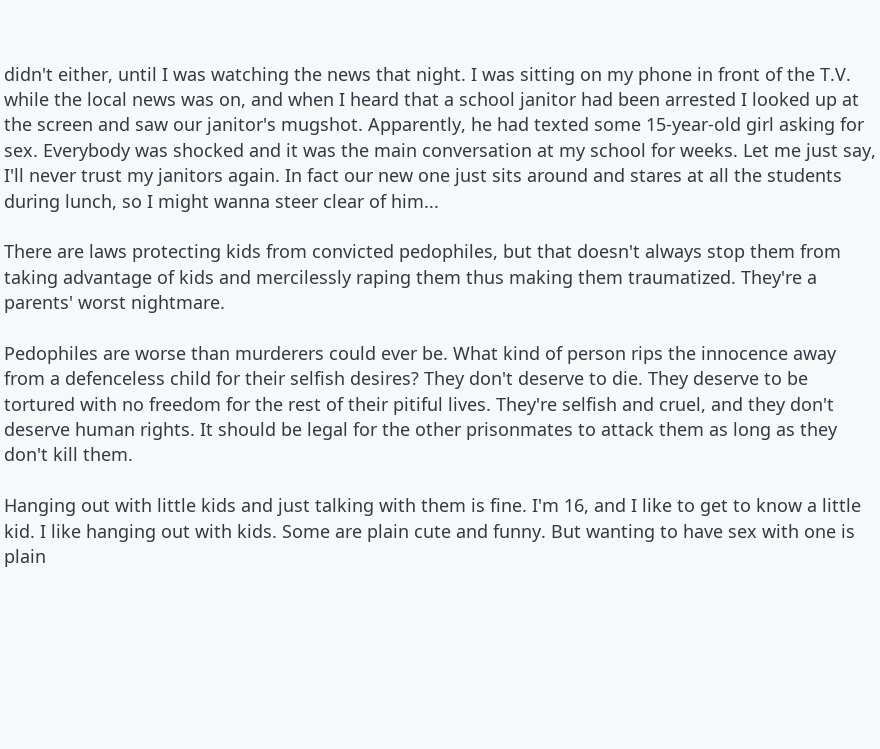didn't either, until I was watching the news that night. I was sitting on my phone in front of the T.V. while the local news was on, and when I heard that a school janitor had been arrested I looked up at the screen and saw our janitor's mugshot. Apparently, he had texted some 15-year-old girl asking for sex. Everybody was shocked and it was the main conversation at my school for weeks. Let me just say, I'll never trust my janitors again. In fact our new one just sits around and stares at all the students during lunch, so I might wanna steer clear of him...

There are laws protecting kids from convicted pedophiles, but that doesn't always stop them from taking advantage of kids and mercilessly raping them thus making them traumatized. They're a parents' worst nightmare.

Pedophiles are worse than murderers could ever be. What kind of person rips the innocence away from a defenceless child for their selfish desires? They don't deserve to die. They deserve to be tortured with no freedom for the rest of their pitiful lives. They're selfish and cruel, and they don't deserve human rights. It should be legal for the other prisonmates to attack them as long as they don't kill them.

Hanging out with little kids and just talking with them is fine. I'm 16, and I like to get to know a little kid. I like hanging out with kids. Some are plain cute and funny. But wanting to have sex with one is plain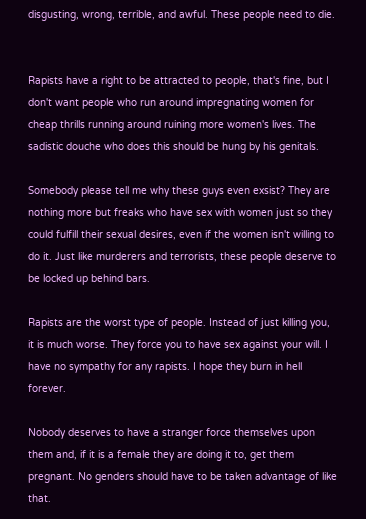disgusting, wrong, terrible, and awful. These people need to die.


Rapists have a right to be attracted to people, that's fine, but I don't want people who run around impregnating women for cheap thrills running around ruining more women's lives. The sadistic douche who does this should be hung by his genitals.

Somebody please tell me why these guys even exsist? They are nothing more but freaks who have sex with women just so they could fulfill their sexual desires, even if the women isn't willing to do it. Just like murderers and terrorists, these people deserve to be locked up behind bars.

Rapists are the worst type of people. Instead of just killing you, it is much worse. They force you to have sex against your will. I have no sympathy for any rapists. I hope they burn in hell forever.

Nobody deserves to have a stranger force themselves upon them and, if it is a female they are doing it to, get them pregnant. No genders should have to be taken advantage of like that.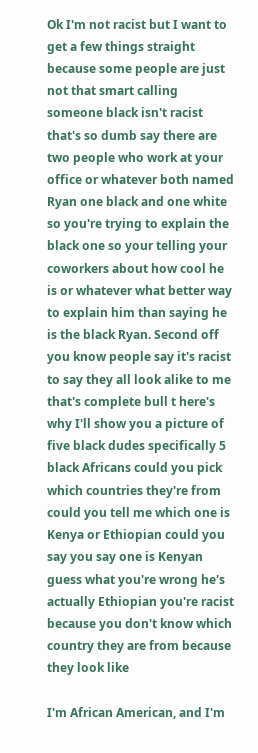Ok I'm not racist but I want to get a few things straight because some people are just not that smart calling someone black isn't racist that's so dumb say there are two people who work at your office or whatever both named Ryan one black and one white so you're trying to explain the black one so your telling your coworkers about how cool he is or whatever what better way to explain him than saying he is the black Ryan. Second off you know people say it's racist to say they all look alike to me that's complete bull t here's why I'll show you a picture of five black dudes specifically 5 black Africans could you pick which countries they're from could you tell me which one is Kenya or Ethiopian could you say you say one is Kenyan guess what you're wrong he's actually Ethiopian you're racist because you don't know which country they are from because they look like

I'm African American, and I'm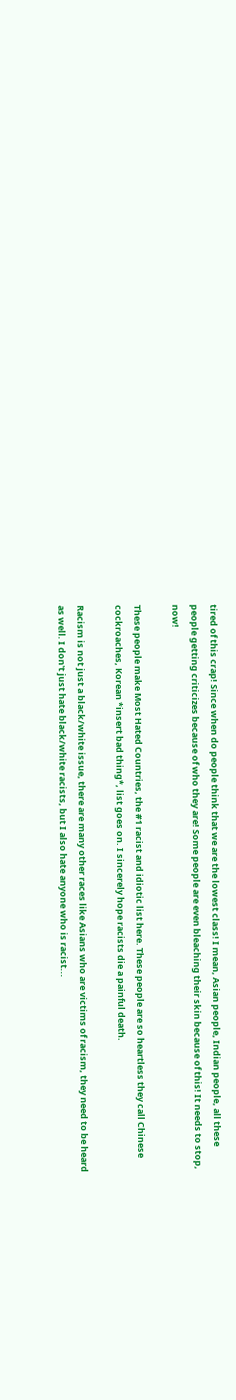tired of this crap! Since when do people think that we are the lowest class! I mean, Asian people, Indian people, all these people getting criticizes because of who they are! Some people are even bleaching their skin because of this! It needs to stop, now!

These people make Most Hated Countries, the #1 racist and idiotic list here. These people are so heartless they call Chinese cockroaches, Korean *insert bad thing*, list goes on. I sincerely hope racists die a painful death.

Racism is not just a black/white issue, there are many other races like Asians who are victims of racism, they need to be heard as well. I don't just hate black/white racists, but I also hate anyone who is racist...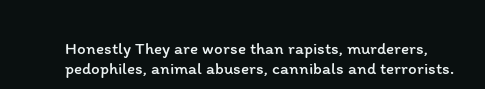Honestly They are worse than rapists, murderers, pedophiles, animal abusers, cannibals and terrorists.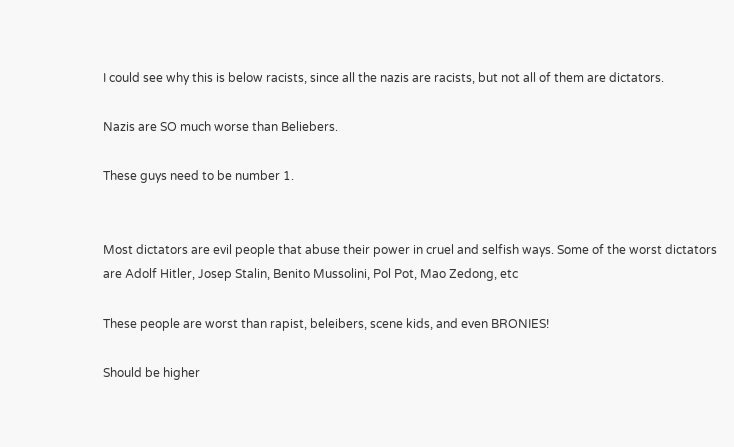I could see why this is below racists, since all the nazis are racists, but not all of them are dictators.

Nazis are SO much worse than Beliebers.

These guys need to be number 1.


Most dictators are evil people that abuse their power in cruel and selfish ways. Some of the worst dictators are Adolf Hitler, Josep Stalin, Benito Mussolini, Pol Pot, Mao Zedong, etc

These people are worst than rapist, beleibers, scene kids, and even BRONIES!

Should be higher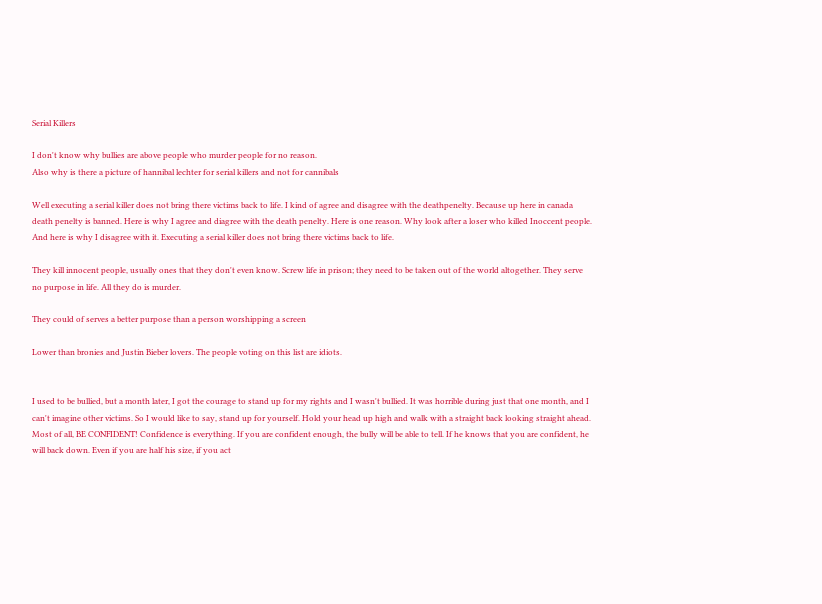Serial Killers

I don't know why bullies are above people who murder people for no reason.
Also why is there a picture of hannibal lechter for serial killers and not for cannibals

Well executing a serial killer does not bring there victims back to life. I kind of agree and disagree with the deathpenelty. Because up here in canada death penelty is banned. Here is why I agree and diagree with the death penelty. Here is one reason. Why look after a loser who killed Inoccent people. And here is why I disagree with it. Executing a serial killer does not bring there victims back to life.

They kill innocent people, usually ones that they don't even know. Screw life in prison; they need to be taken out of the world altogether. They serve no purpose in life. All they do is murder.

They could of serves a better purpose than a person worshipping a screen

Lower than bronies and Justin Bieber lovers. The people voting on this list are idiots.


I used to be bullied, but a month later, I got the courage to stand up for my rights and I wasn't bullied. It was horrible during just that one month, and I can't imagine other victims. So I would like to say, stand up for yourself. Hold your head up high and walk with a straight back looking straight ahead. Most of all, BE CONFIDENT! Confidence is everything. If you are confident enough, the bully will be able to tell. If he knows that you are confident, he will back down. Even if you are half his size, if you act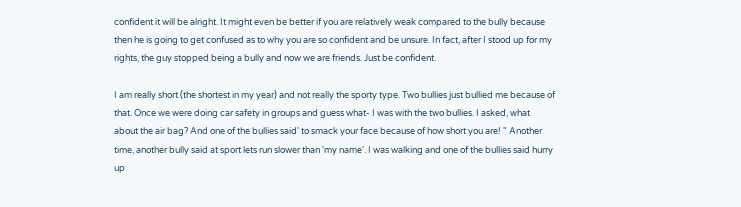confident it will be alright. It might even be better if you are relatively weak compared to the bully because then he is going to get confused as to why you are so confident and be unsure. In fact, after I stood up for my rights, the guy stopped being a bully and now we are friends. Just be confident.

I am really short (the shortest in my year) and not really the sporty type. Two bullies just bullied me because of that. Once we were doing car safety in groups and guess what- I was with the two bullies. I asked, what about the air bag? And one of the bullies said' to smack your face because of how short you are! " Another time, another bully said at sport lets run slower than 'my name'. I was walking and one of the bullies said hurry up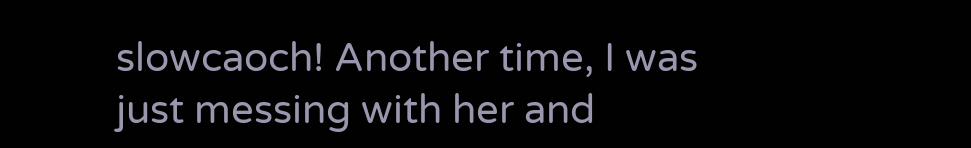slowcaoch! Another time, I was just messing with her and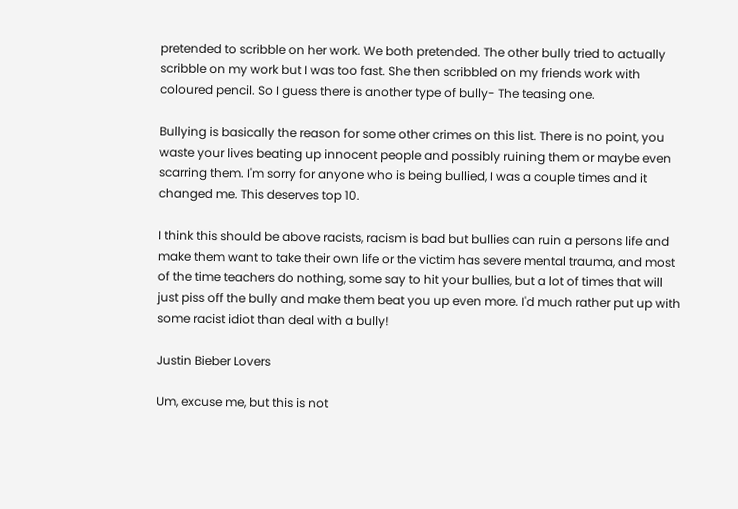pretended to scribble on her work. We both pretended. The other bully tried to actually scribble on my work but I was too fast. She then scribbled on my friends work with coloured pencil. So I guess there is another type of bully- The teasing one.

Bullying is basically the reason for some other crimes on this list. There is no point, you waste your lives beating up innocent people and possibly ruining them or maybe even scarring them. I'm sorry for anyone who is being bullied, I was a couple times and it changed me. This deserves top 10.

I think this should be above racists, racism is bad but bullies can ruin a persons life and make them want to take their own life or the victim has severe mental trauma, and most of the time teachers do nothing, some say to hit your bullies, but a lot of times that will just piss off the bully and make them beat you up even more. I'd much rather put up with some racist idiot than deal with a bully!

Justin Bieber Lovers

Um, excuse me, but this is not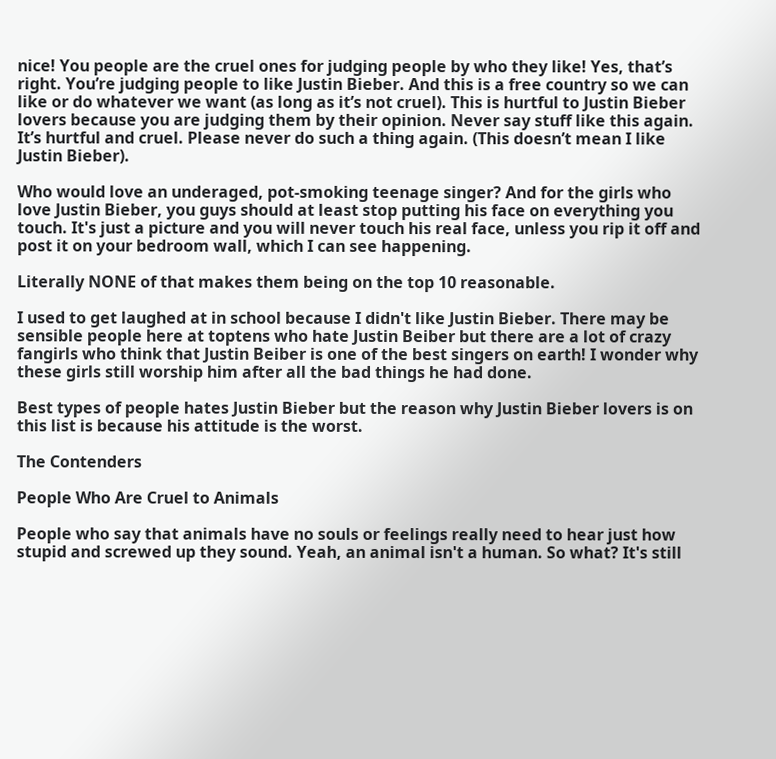nice! You people are the cruel ones for judging people by who they like! Yes, that’s right. You’re judging people to like Justin Bieber. And this is a free country so we can like or do whatever we want (as long as it’s not cruel). This is hurtful to Justin Bieber lovers because you are judging them by their opinion. Never say stuff like this again. It’s hurtful and cruel. Please never do such a thing again. (This doesn’t mean I like Justin Bieber).

Who would love an underaged, pot-smoking teenage singer? And for the girls who love Justin Bieber, you guys should at least stop putting his face on everything you touch. It's just a picture and you will never touch his real face, unless you rip it off and post it on your bedroom wall, which I can see happening.

Literally NONE of that makes them being on the top 10 reasonable.

I used to get laughed at in school because I didn't like Justin Bieber. There may be sensible people here at toptens who hate Justin Beiber but there are a lot of crazy fangirls who think that Justin Beiber is one of the best singers on earth! I wonder why these girls still worship him after all the bad things he had done.

Best types of people hates Justin Bieber but the reason why Justin Bieber lovers is on this list is because his attitude is the worst.

The Contenders

People Who Are Cruel to Animals

People who say that animals have no souls or feelings really need to hear just how stupid and screwed up they sound. Yeah, an animal isn't a human. So what? It's still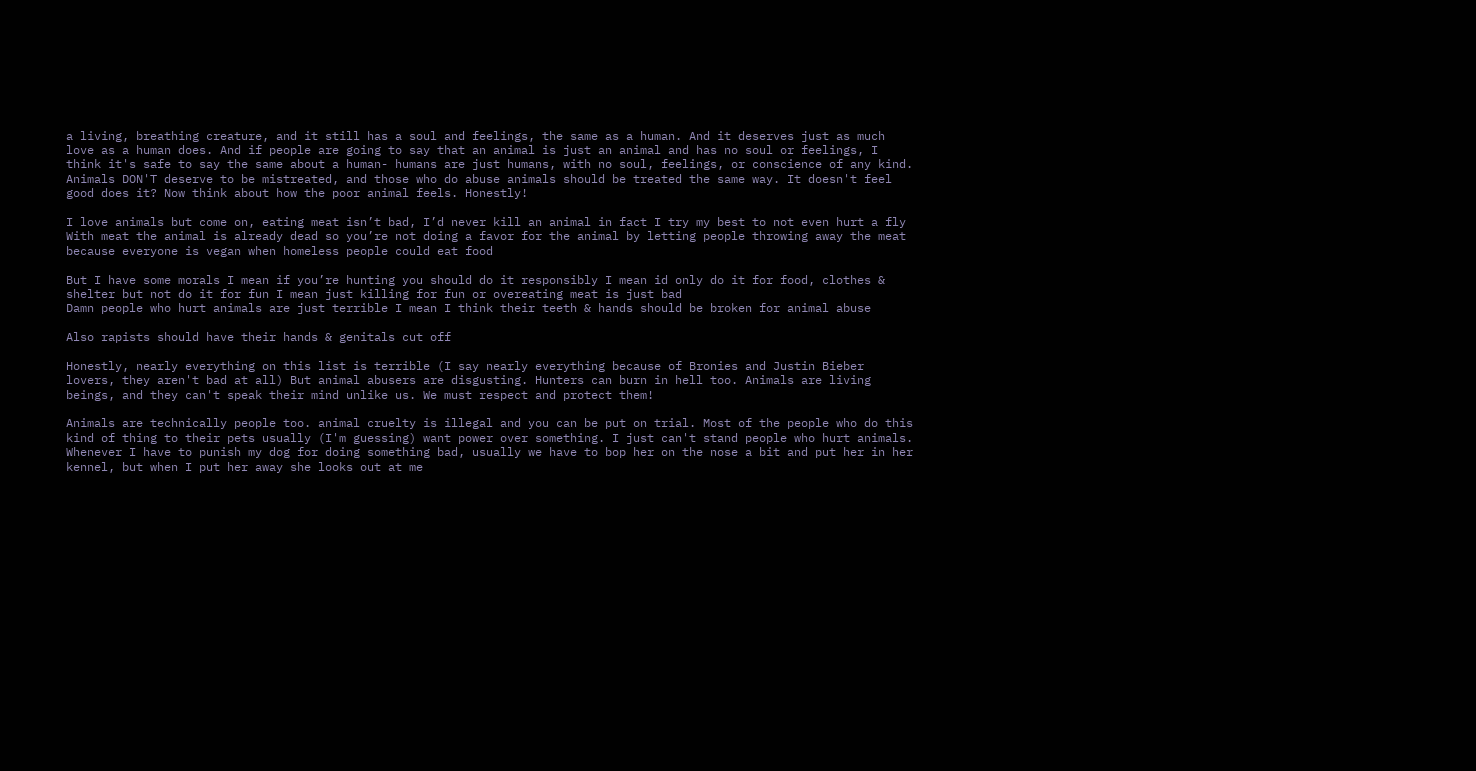a living, breathing creature, and it still has a soul and feelings, the same as a human. And it deserves just as much love as a human does. And if people are going to say that an animal is just an animal and has no soul or feelings, I think it's safe to say the same about a human- humans are just humans, with no soul, feelings, or conscience of any kind. Animals DON'T deserve to be mistreated, and those who do abuse animals should be treated the same way. It doesn't feel good does it? Now think about how the poor animal feels. Honestly!

I love animals but come on, eating meat isn’t bad, I’d never kill an animal in fact I try my best to not even hurt a fly
With meat the animal is already dead so you’re not doing a favor for the animal by letting people throwing away the meat because everyone is vegan when homeless people could eat food

But I have some morals I mean if you’re hunting you should do it responsibly I mean id only do it for food, clothes & shelter but not do it for fun I mean just killing for fun or overeating meat is just bad
Damn people who hurt animals are just terrible I mean I think their teeth & hands should be broken for animal abuse

Also rapists should have their hands & genitals cut off

Honestly, nearly everything on this list is terrible (I say nearly everything because of Bronies and Justin Bieber lovers, they aren't bad at all) But animal abusers are disgusting. Hunters can burn in hell too. Animals are living beings, and they can't speak their mind unlike us. We must respect and protect them!

Animals are technically people too. animal cruelty is illegal and you can be put on trial. Most of the people who do this kind of thing to their pets usually (I'm guessing) want power over something. I just can't stand people who hurt animals. Whenever I have to punish my dog for doing something bad, usually we have to bop her on the nose a bit and put her in her kennel, but when I put her away she looks out at me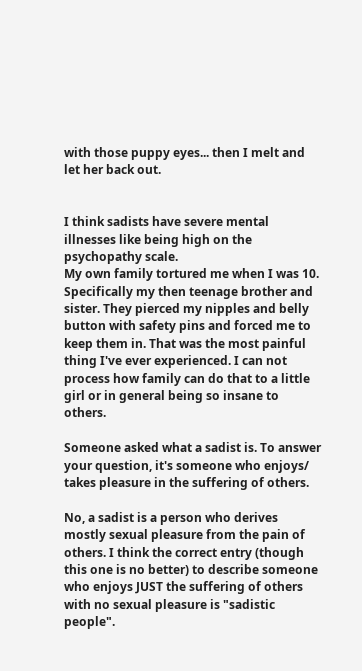with those puppy eyes... then I melt and let her back out.


I think sadists have severe mental illnesses like being high on the psychopathy scale.
My own family tortured me when I was 10. Specifically my then teenage brother and sister. They pierced my nipples and belly button with safety pins and forced me to keep them in. That was the most painful thing I've ever experienced. I can not process how family can do that to a little girl or in general being so insane to others.

Someone asked what a sadist is. To answer your question, it's someone who enjoys/ takes pleasure in the suffering of others.

No, a sadist is a person who derives mostly sexual pleasure from the pain of others. I think the correct entry (though this one is no better) to describe someone who enjoys JUST the suffering of others with no sexual pleasure is "sadistic people".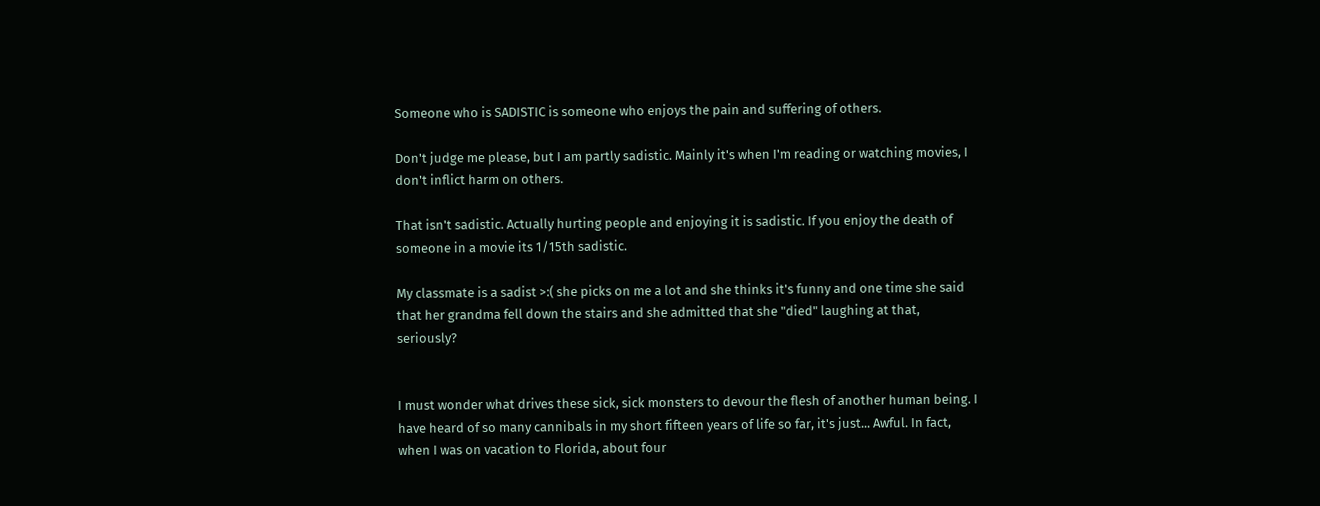Someone who is SADISTIC is someone who enjoys the pain and suffering of others.

Don't judge me please, but I am partly sadistic. Mainly it's when I'm reading or watching movies, I don't inflict harm on others.

That isn't sadistic. Actually hurting people and enjoying it is sadistic. If you enjoy the death of someone in a movie its 1/15th sadistic.

My classmate is a sadist >:( she picks on me a lot and she thinks it's funny and one time she said that her grandma fell down the stairs and she admitted that she "died" laughing at that, seriously?


I must wonder what drives these sick, sick monsters to devour the flesh of another human being. I have heard of so many cannibals in my short fifteen years of life so far, it's just... Awful. In fact, when I was on vacation to Florida, about four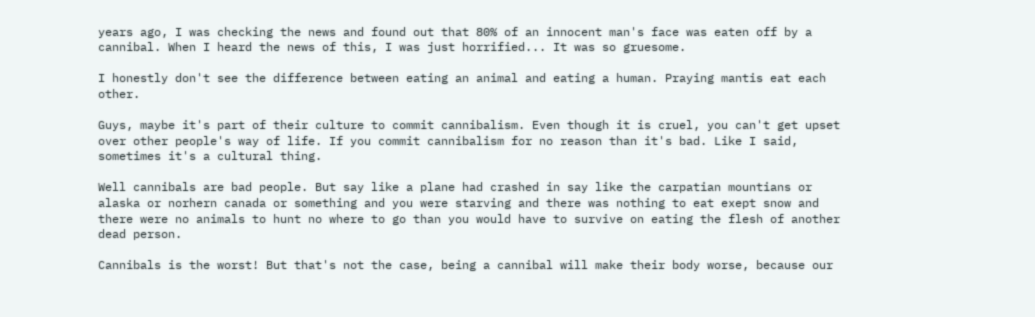years ago, I was checking the news and found out that 80% of an innocent man's face was eaten off by a cannibal. When I heard the news of this, I was just horrified... It was so gruesome.

I honestly don't see the difference between eating an animal and eating a human. Praying mantis eat each other.

Guys, maybe it's part of their culture to commit cannibalism. Even though it is cruel, you can't get upset over other people's way of life. If you commit cannibalism for no reason than it's bad. Like I said, sometimes it's a cultural thing.

Well cannibals are bad people. But say like a plane had crashed in say like the carpatian mountians or alaska or norhern canada or something and you were starving and there was nothing to eat exept snow and there were no animals to hunt no where to go than you would have to survive on eating the flesh of another dead person.

Cannibals is the worst! But that's not the case, being a cannibal will make their body worse, because our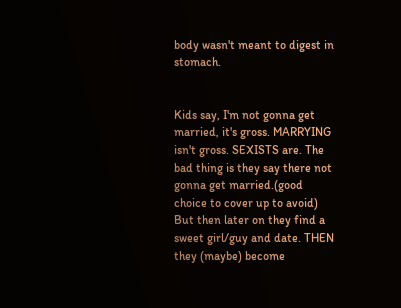body wasn't meant to digest in stomach.


Kids say, I'm not gonna get married, it's gross. MARRYING isn't gross. SEXISTS are. The bad thing is they say there not gonna get married.(good choice to cover up to avoid) But then later on they find a sweet girl/guy and date. THEN they (maybe) become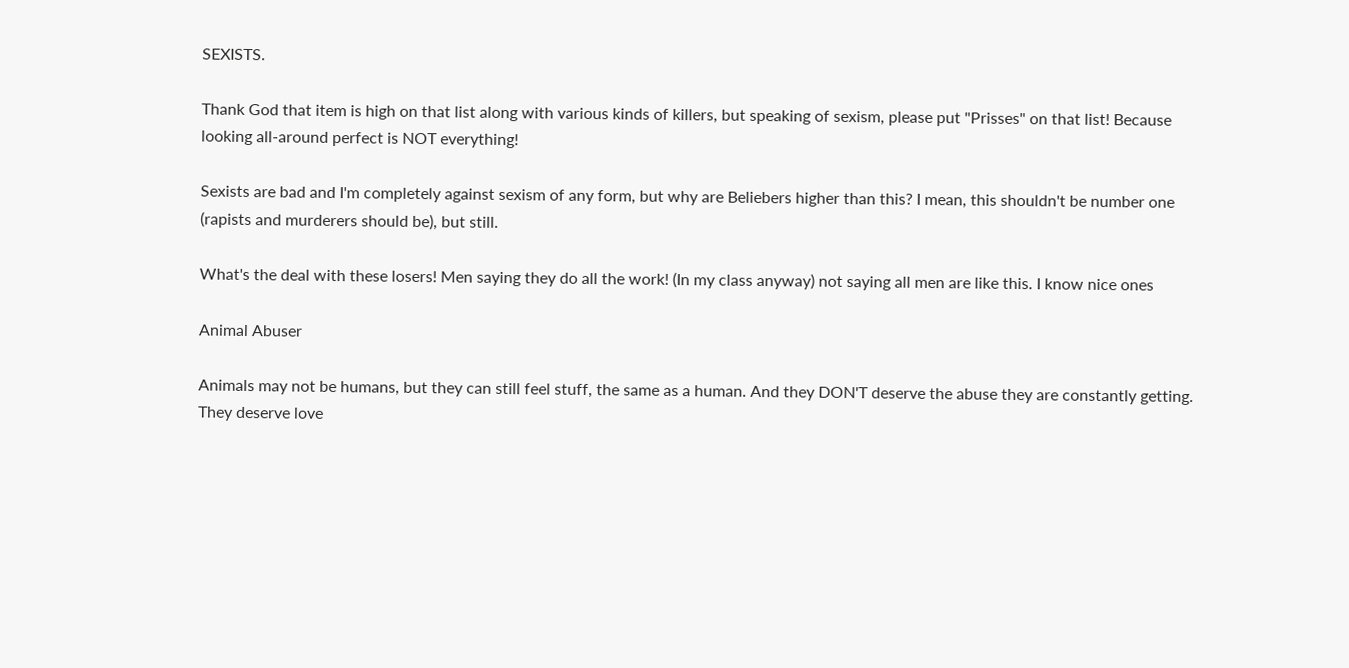SEXISTS.

Thank God that item is high on that list along with various kinds of killers, but speaking of sexism, please put "Prisses" on that list! Because looking all-around perfect is NOT everything!

Sexists are bad and I'm completely against sexism of any form, but why are Beliebers higher than this? I mean, this shouldn't be number one (rapists and murderers should be), but still.

What's the deal with these losers! Men saying they do all the work! (In my class anyway) not saying all men are like this. I know nice ones

Animal Abuser

Animals may not be humans, but they can still feel stuff, the same as a human. And they DON'T deserve the abuse they are constantly getting. They deserve love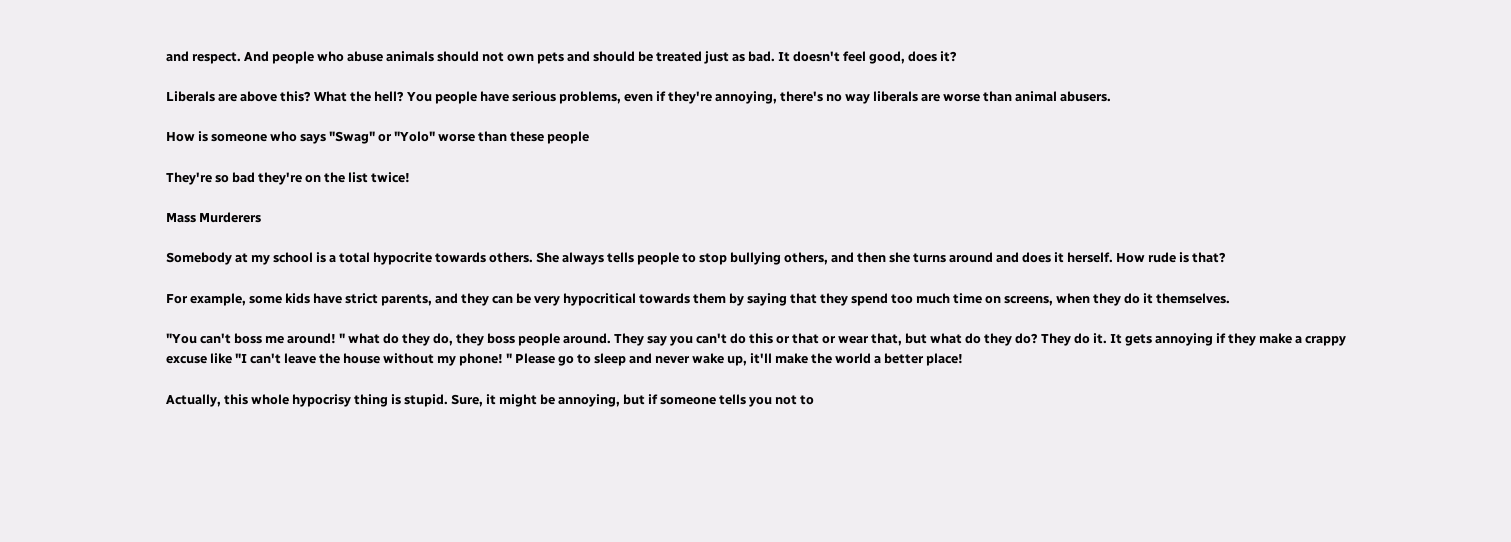and respect. And people who abuse animals should not own pets and should be treated just as bad. It doesn't feel good, does it?

Liberals are above this? What the hell? You people have serious problems, even if they're annoying, there's no way liberals are worse than animal abusers.

How is someone who says "Swag" or "Yolo" worse than these people

They're so bad they're on the list twice!

Mass Murderers

Somebody at my school is a total hypocrite towards others. She always tells people to stop bullying others, and then she turns around and does it herself. How rude is that?

For example, some kids have strict parents, and they can be very hypocritical towards them by saying that they spend too much time on screens, when they do it themselves.

"You can't boss me around! " what do they do, they boss people around. They say you can't do this or that or wear that, but what do they do? They do it. It gets annoying if they make a crappy excuse like "I can't leave the house without my phone! " Please go to sleep and never wake up, it'll make the world a better place!

Actually, this whole hypocrisy thing is stupid. Sure, it might be annoying, but if someone tells you not to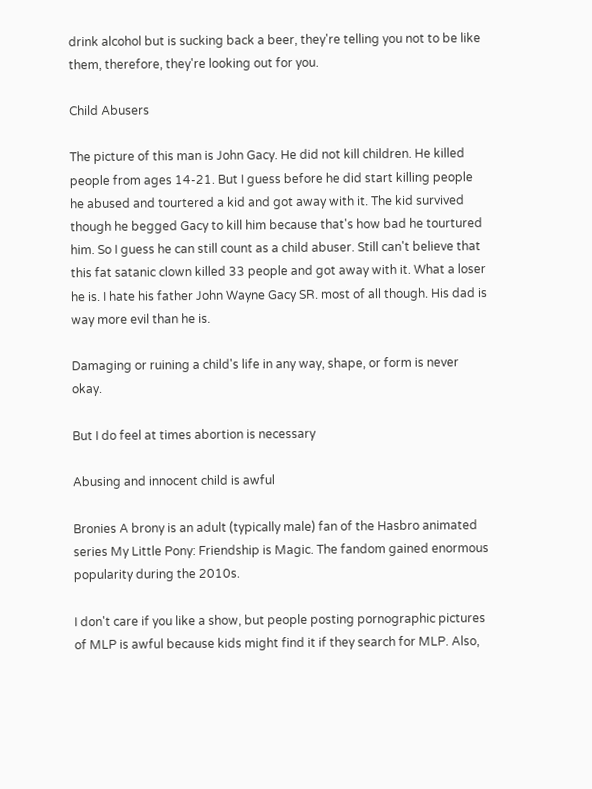drink alcohol but is sucking back a beer, they're telling you not to be like them, therefore, they're looking out for you.

Child Abusers

The picture of this man is John Gacy. He did not kill children. He killed people from ages 14-21. But I guess before he did start killing people he abused and tourtered a kid and got away with it. The kid survived though he begged Gacy to kill him because that's how bad he tourtured him. So I guess he can still count as a child abuser. Still can't believe that this fat satanic clown killed 33 people and got away with it. What a loser he is. I hate his father John Wayne Gacy SR. most of all though. His dad is way more evil than he is.

Damaging or ruining a child's life in any way, shape, or form is never okay.

But I do feel at times abortion is necessary

Abusing and innocent child is awful

Bronies A brony is an adult (typically male) fan of the Hasbro animated series My Little Pony: Friendship is Magic. The fandom gained enormous popularity during the 2010s.

I don't care if you like a show, but people posting pornographic pictures of MLP is awful because kids might find it if they search for MLP. Also,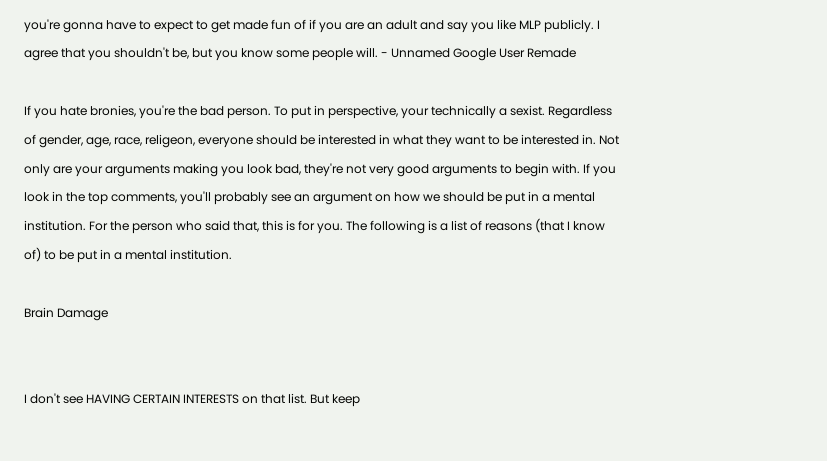you're gonna have to expect to get made fun of if you are an adult and say you like MLP publicly. I agree that you shouldn't be, but you know some people will. - Unnamed Google User Remade

If you hate bronies, you're the bad person. To put in perspective, your technically a sexist. Regardless of gender, age, race, religeon, everyone should be interested in what they want to be interested in. Not only are your arguments making you look bad, they're not very good arguments to begin with. If you look in the top comments, you'll probably see an argument on how we should be put in a mental institution. For the person who said that, this is for you. The following is a list of reasons (that I know of) to be put in a mental institution.

Brain Damage


I don't see HAVING CERTAIN INTERESTS on that list. But keep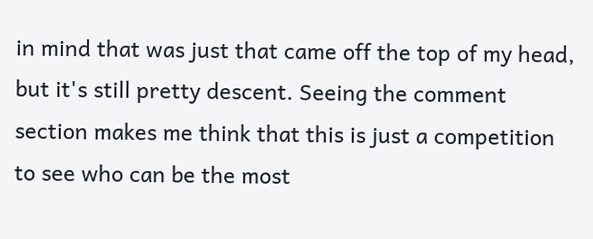in mind that was just that came off the top of my head, but it's still pretty descent. Seeing the comment section makes me think that this is just a competition to see who can be the most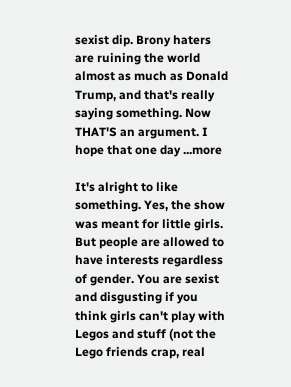sexist dip. Brony haters are ruining the world almost as much as Donald Trump, and that's really saying something. Now THAT'S an argument. I hope that one day ...more

It's alright to like something. Yes, the show was meant for little girls. But people are allowed to have interests regardless of gender. You are sexist and disgusting if you think girls can't play with Legos and stuff (not the Lego friends crap, real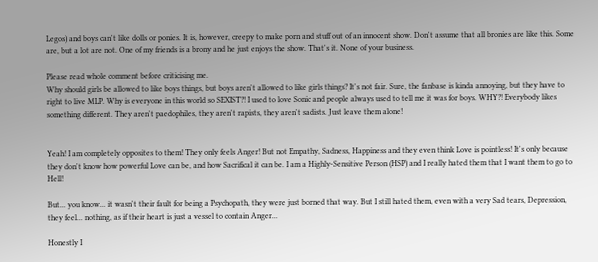Legos) and boys can't like dolls or ponies. It is, however, creepy to make porn and stuff out of an innocent show. Don't assume that all bronies are like this. Some are, but a lot are not. One of my friends is a brony and he just enjoys the show. That's it. None of your business.

Please read whole comment before criticising me.
Why should girls be allowed to like boys things, but boys aren't allowed to like girls things? It's not fair. Sure, the fanbase is kinda annoying, but they have to right to live MLP. Why is everyone in this world so SEXIST?! I used to love Sonic and people always used to tell me it was for boys. WHY?! Everybody likes something different. They aren't paedophiles, they aren't rapists, they aren't sadists. Just leave them alone!


Yeah! I am completely opposites to them! They only feels Anger! But not Empathy, Sadness, Happiness and they even think Love is pointless! It's only because they don't know how powerful Love can be, and how Sacrifical it can be. I am a Highly-Sensitive Person (HSP) and I really hated them that I want them to go to Hell!

But... you know... it wasn't their fault for being a Psychopath, they were just borned that way. But I still hated them, even with a very Sad tears, Depression, they feel... nothing, as if their heart is just a vessel to contain Anger...

Honestly I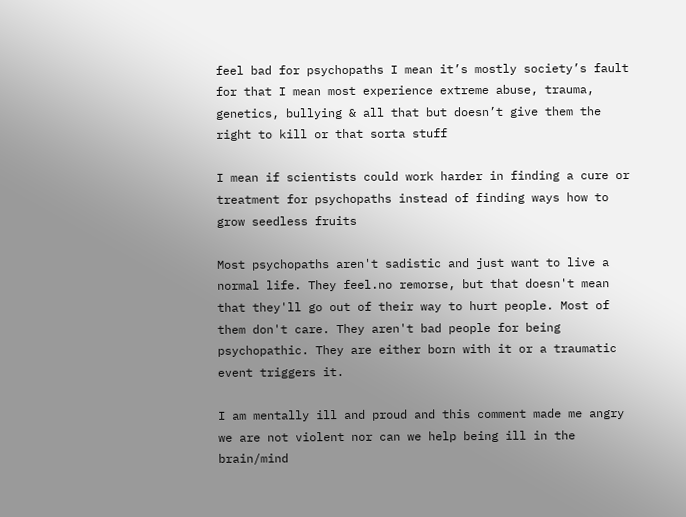feel bad for psychopaths I mean it’s mostly society’s fault for that I mean most experience extreme abuse, trauma, genetics, bullying & all that but doesn’t give them the right to kill or that sorta stuff

I mean if scientists could work harder in finding a cure or treatment for psychopaths instead of finding ways how to grow seedless fruits

Most psychopaths aren't sadistic and just want to live a normal life. They feel.no remorse, but that doesn't mean that they'll go out of their way to hurt people. Most of them don't care. They aren't bad people for being psychopathic. They are either born with it or a traumatic event triggers it.

I am mentally ill and proud and this comment made me angry we are not violent nor can we help being ill in the brain/mind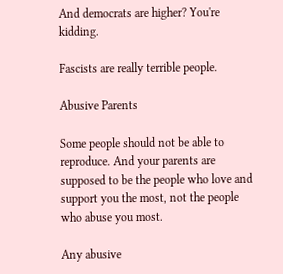And democrats are higher? You're kidding.

Fascists are really terrible people.

Abusive Parents

Some people should not be able to reproduce. And your parents are supposed to be the people who love and support you the most, not the people who abuse you most.

Any abusive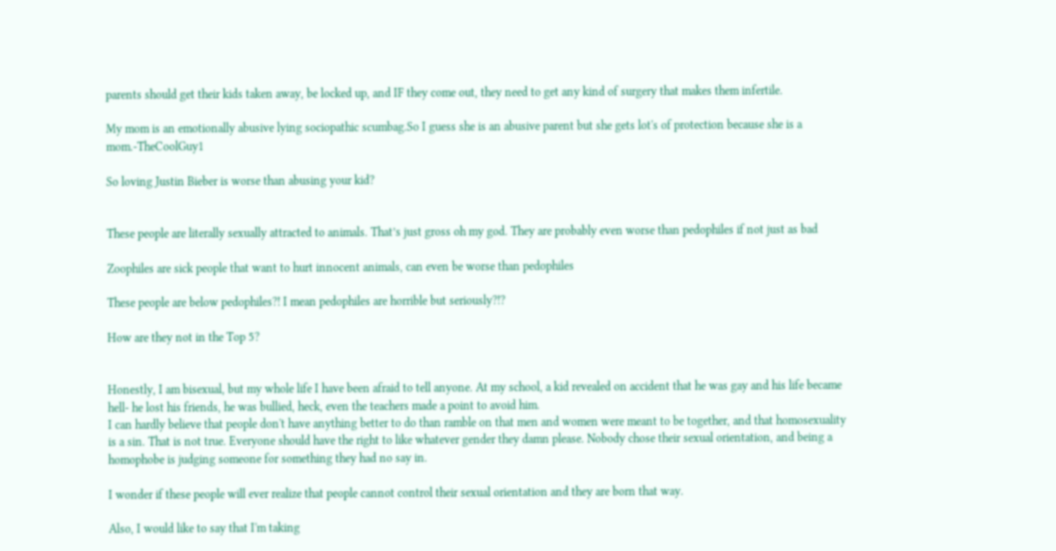parents should get their kids taken away, be locked up, and IF they come out, they need to get any kind of surgery that makes them infertile.

My mom is an emotionally abusive lying sociopathic scumbag.So I guess she is an abusive parent but she gets lot's of protection because she is a mom.-TheCoolGuy1

So loving Justin Bieber is worse than abusing your kid?


These people are literally sexually attracted to animals. That’s just gross oh my god. They are probably even worse than pedophiles if not just as bad

Zoophiles are sick people that want to hurt innocent animals, can even be worse than pedophiles

These people are below pedophiles?! I mean pedophiles are horrible but seriously?!?

How are they not in the Top 5?


Honestly, I am bisexual, but my whole life I have been afraid to tell anyone. At my school, a kid revealed on accident that he was gay and his life became hell- he lost his friends, he was bullied, heck, even the teachers made a point to avoid him.
I can hardly believe that people don't have anything better to do than ramble on that men and women were meant to be together, and that homosexuality is a sin. That is not true. Everyone should have the right to like whatever gender they damn please. Nobody chose their sexual orientation, and being a homophobe is judging someone for something they had no say in.

I wonder if these people will ever realize that people cannot control their sexual orientation and they are born that way.

Also, I would like to say that I'm taking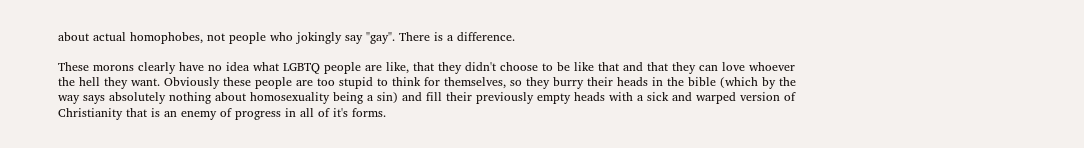about actual homophobes, not people who jokingly say "gay". There is a difference.

These morons clearly have no idea what LGBTQ people are like, that they didn't choose to be like that and that they can love whoever the hell they want. Obviously these people are too stupid to think for themselves, so they burry their heads in the bible (which by the way says absolutely nothing about homosexuality being a sin) and fill their previously empty heads with a sick and warped version of Christianity that is an enemy of progress in all of it's forms.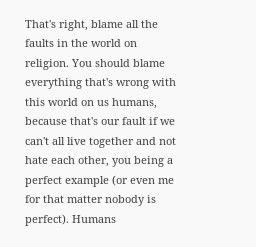That's right, blame all the faults in the world on religion. You should blame everything that's wrong with this world on us humans, because that's our fault if we can't all live together and not hate each other, you being a perfect example (or even me for that matter nobody is perfect). Humans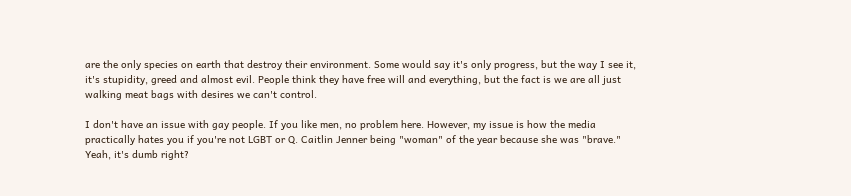are the only species on earth that destroy their environment. Some would say it's only progress, but the way I see it, it's stupidity, greed and almost evil. People think they have free will and everything, but the fact is we are all just walking meat bags with desires we can't control.

I don't have an issue with gay people. If you like men, no problem here. However, my issue is how the media practically hates you if you're not LGBT or Q. Caitlin Jenner being "woman" of the year because she was "brave." Yeah, it's dumb right?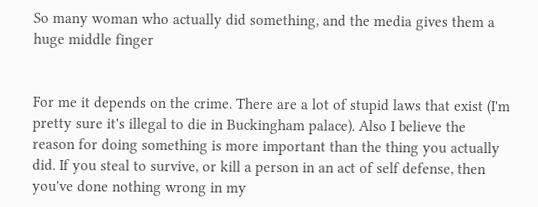So many woman who actually did something, and the media gives them a huge middle finger


For me it depends on the crime. There are a lot of stupid laws that exist (I'm pretty sure it's illegal to die in Buckingham palace). Also I believe the reason for doing something is more important than the thing you actually did. If you steal to survive, or kill a person in an act of self defense, then you've done nothing wrong in my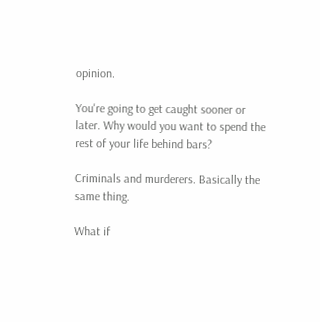opinion.

You're going to get caught sooner or later. Why would you want to spend the rest of your life behind bars?

Criminals and murderers. Basically the same thing.

What if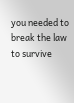you needed to break the law to survive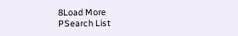8Load More
PSearch List